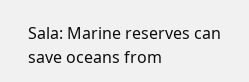Sala: Marine reserves can save oceans from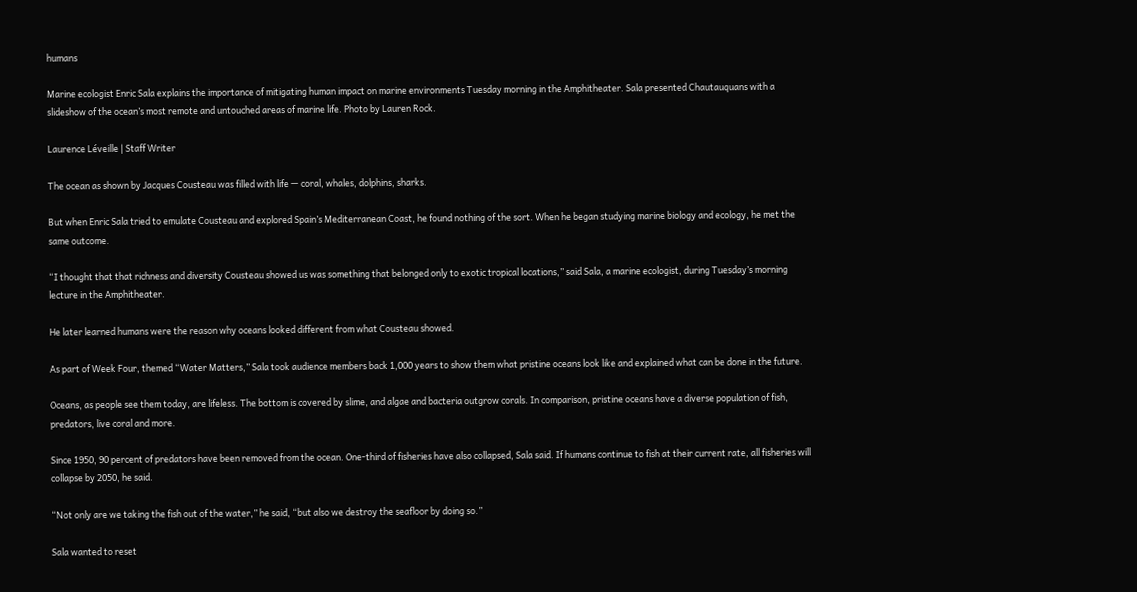humans

Marine ecologist Enric Sala explains the importance of mitigating human impact on marine environments Tuesday morning in the Amphitheater. Sala presented Chautauquans with a slideshow of the ocean’s most remote and untouched areas of marine life. Photo by Lauren Rock.

Laurence Léveille | Staff Writer

The ocean as shown by Jacques Cousteau was filled with life — coral, whales, dolphins, sharks.

But when Enric Sala tried to emulate Cousteau and explored Spain’s Mediterranean Coast, he found nothing of the sort. When he began studying marine biology and ecology, he met the same outcome.

“I thought that that richness and diversity Cousteau showed us was something that belonged only to exotic tropical locations,” said Sala, a marine ecologist, during Tuesday’s morning lecture in the Amphitheater.

He later learned humans were the reason why oceans looked different from what Cousteau showed.

As part of Week Four, themed “Water Matters,” Sala took audience members back 1,000 years to show them what pristine oceans look like and explained what can be done in the future.

Oceans, as people see them today, are lifeless. The bottom is covered by slime, and algae and bacteria outgrow corals. In comparison, pristine oceans have a diverse population of fish, predators, live coral and more.

Since 1950, 90 percent of predators have been removed from the ocean. One-third of fisheries have also collapsed, Sala said. If humans continue to fish at their current rate, all fisheries will collapse by 2050, he said.

“Not only are we taking the fish out of the water,” he said, “but also we destroy the seafloor by doing so.”

Sala wanted to reset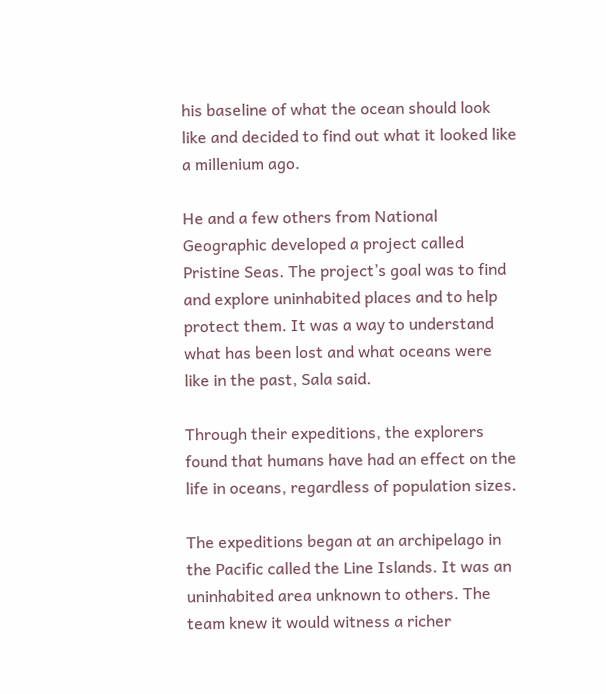his baseline of what the ocean should look like and decided to find out what it looked like a millenium ago.

He and a few others from National Geographic developed a project called Pristine Seas. The project’s goal was to find and explore uninhabited places and to help protect them. It was a way to understand what has been lost and what oceans were like in the past, Sala said.

Through their expeditions, the explorers found that humans have had an effect on the life in oceans, regardless of population sizes.

The expeditions began at an archipelago in the Pacific called the Line Islands. It was an uninhabited area unknown to others. The team knew it would witness a richer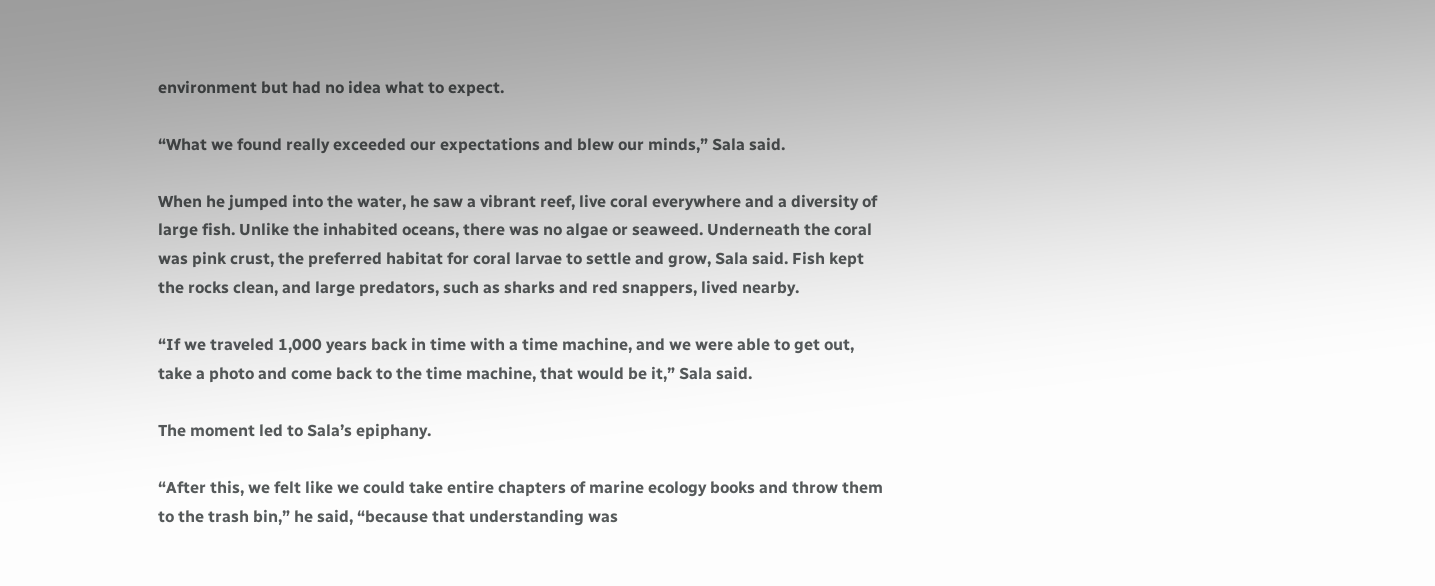environment but had no idea what to expect.

“What we found really exceeded our expectations and blew our minds,” Sala said.

When he jumped into the water, he saw a vibrant reef, live coral everywhere and a diversity of large fish. Unlike the inhabited oceans, there was no algae or seaweed. Underneath the coral was pink crust, the preferred habitat for coral larvae to settle and grow, Sala said. Fish kept the rocks clean, and large predators, such as sharks and red snappers, lived nearby.

“If we traveled 1,000 years back in time with a time machine, and we were able to get out, take a photo and come back to the time machine, that would be it,” Sala said.

The moment led to Sala’s epiphany.

“After this, we felt like we could take entire chapters of marine ecology books and throw them to the trash bin,” he said, “because that understanding was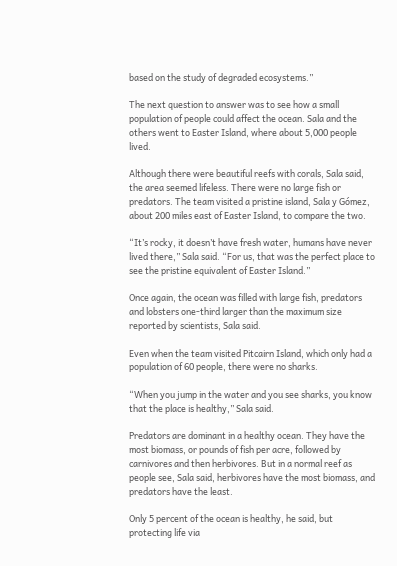based on the study of degraded ecosystems.”

The next question to answer was to see how a small population of people could affect the ocean. Sala and the others went to Easter Island, where about 5,000 people lived.

Although there were beautiful reefs with corals, Sala said, the area seemed lifeless. There were no large fish or predators. The team visited a pristine island, Sala y Gómez, about 200 miles east of Easter Island, to compare the two.

“It’s rocky, it doesn’t have fresh water, humans have never lived there,” Sala said. “For us, that was the perfect place to see the pristine equivalent of Easter Island.”

Once again, the ocean was filled with large fish, predators and lobsters one-third larger than the maximum size reported by scientists, Sala said.

Even when the team visited Pitcairn Island, which only had a population of 60 people, there were no sharks.

“When you jump in the water and you see sharks, you know that the place is healthy,” Sala said.

Predators are dominant in a healthy ocean. They have the most biomass, or pounds of fish per acre, followed by carnivores and then herbivores. But in a normal reef as people see, Sala said, herbivores have the most biomass, and predators have the least.

Only 5 percent of the ocean is healthy, he said, but protecting life via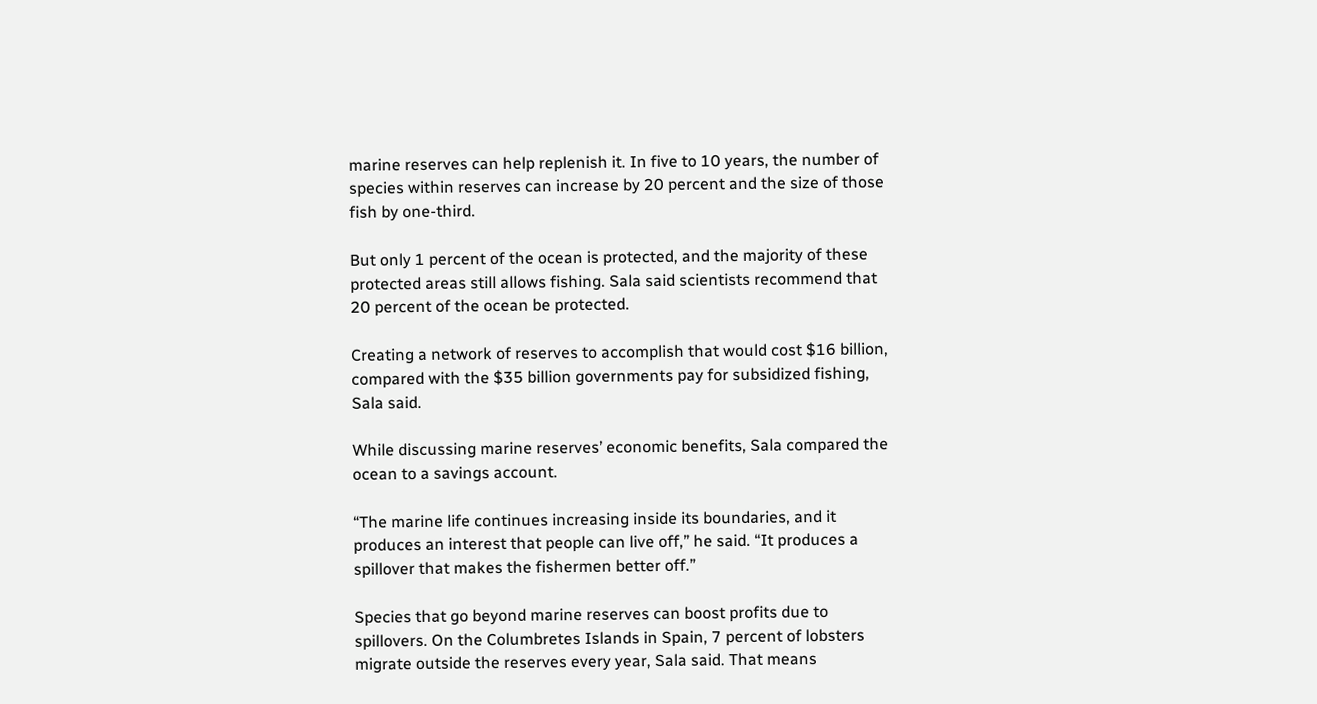marine reserves can help replenish it. In five to 10 years, the number of species within reserves can increase by 20 percent and the size of those fish by one-third.

But only 1 percent of the ocean is protected, and the majority of these protected areas still allows fishing. Sala said scientists recommend that 20 percent of the ocean be protected.

Creating a network of reserves to accomplish that would cost $16 billion, compared with the $35 billion governments pay for subsidized fishing, Sala said.

While discussing marine reserves’ economic benefits, Sala compared the ocean to a savings account.

“The marine life continues increasing inside its boundaries, and it produces an interest that people can live off,” he said. “It produces a spillover that makes the fishermen better off.”

Species that go beyond marine reserves can boost profits due to spillovers. On the Columbretes Islands in Spain, 7 percent of lobsters migrate outside the reserves every year, Sala said. That means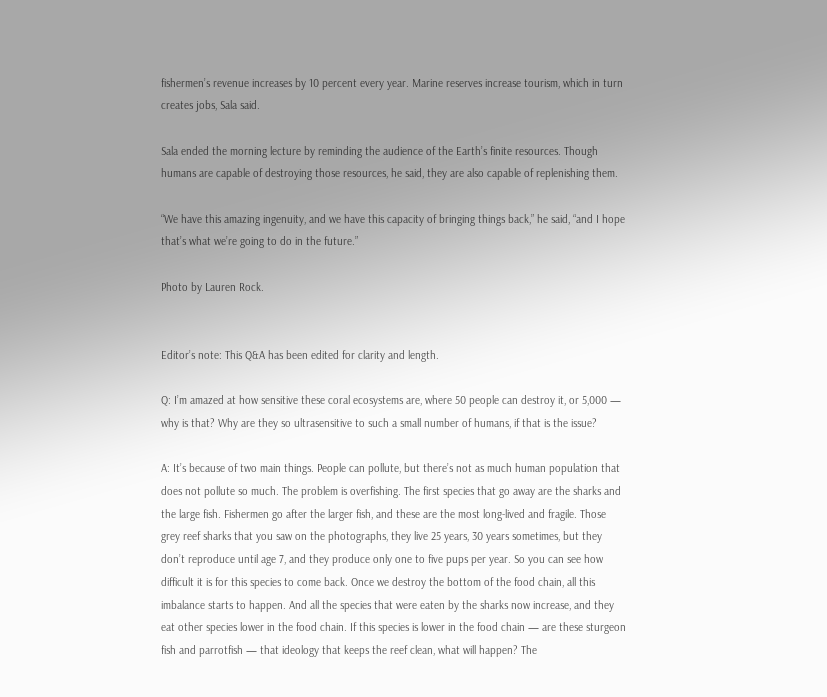fishermen’s revenue increases by 10 percent every year. Marine reserves increase tourism, which in turn creates jobs, Sala said.

Sala ended the morning lecture by reminding the audience of the Earth’s finite resources. Though humans are capable of destroying those resources, he said, they are also capable of replenishing them.

“We have this amazing ingenuity, and we have this capacity of bringing things back,” he said, “and I hope that’s what we’re going to do in the future.”

Photo by Lauren Rock.


Editor’s note: This Q&A has been edited for clarity and length.

Q: I’m amazed at how sensitive these coral ecosystems are, where 50 people can destroy it, or 5,000 — why is that? Why are they so ultrasensitive to such a small number of humans, if that is the issue?

A: It’s because of two main things. People can pollute, but there’s not as much human population that does not pollute so much. The problem is overfishing. The first species that go away are the sharks and the large fish. Fishermen go after the larger fish, and these are the most long-lived and fragile. Those grey reef sharks that you saw on the photographs, they live 25 years, 30 years sometimes, but they don’t reproduce until age 7, and they produce only one to five pups per year. So you can see how difficult it is for this species to come back. Once we destroy the bottom of the food chain, all this imbalance starts to happen. And all the species that were eaten by the sharks now increase, and they eat other species lower in the food chain. If this species is lower in the food chain — are these sturgeon fish and parrotfish — that ideology that keeps the reef clean, what will happen? The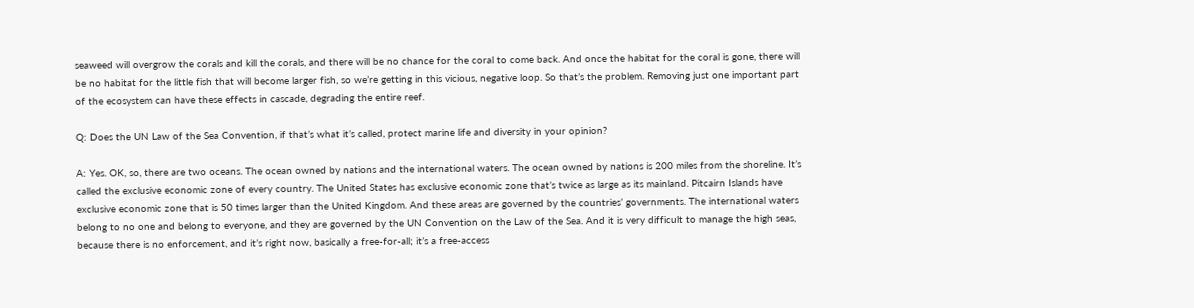seaweed will overgrow the corals and kill the corals, and there will be no chance for the coral to come back. And once the habitat for the coral is gone, there will be no habitat for the little fish that will become larger fish, so we’re getting in this vicious, negative loop. So that’s the problem. Removing just one important part of the ecosystem can have these effects in cascade, degrading the entire reef.

Q: Does the UN Law of the Sea Convention, if that’s what it’s called, protect marine life and diversity in your opinion?

A: Yes. OK, so, there are two oceans. The ocean owned by nations and the international waters. The ocean owned by nations is 200 miles from the shoreline. It’s called the exclusive economic zone of every country. The United States has exclusive economic zone that’s twice as large as its mainland. Pitcairn Islands have exclusive economic zone that is 50 times larger than the United Kingdom. And these areas are governed by the countries’ governments. The international waters belong to no one and belong to everyone, and they are governed by the UN Convention on the Law of the Sea. And it is very difficult to manage the high seas, because there is no enforcement, and it’s right now, basically a free-for-all; it’s a free-access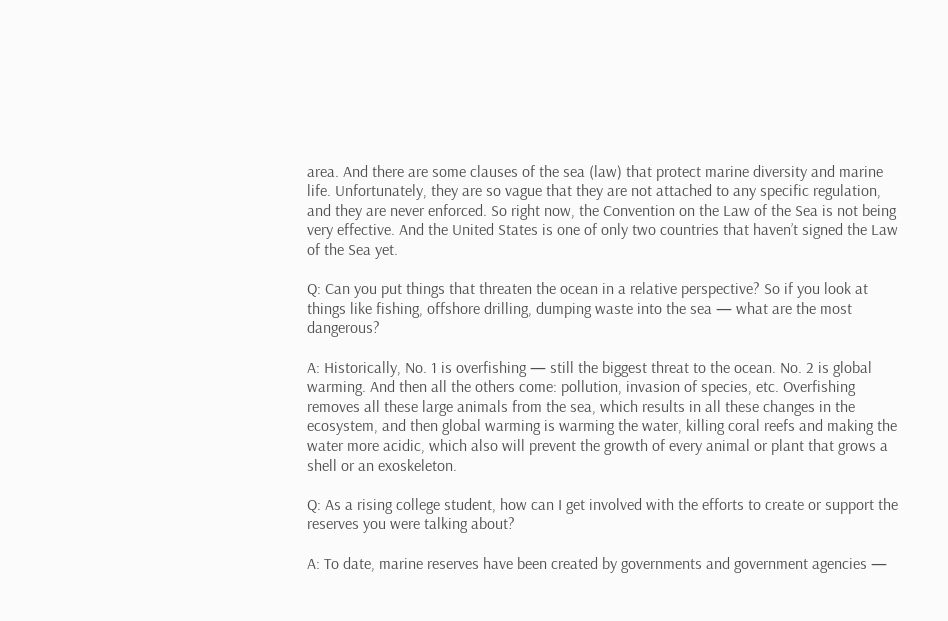area. And there are some clauses of the sea (law) that protect marine diversity and marine life. Unfortunately, they are so vague that they are not attached to any specific regulation, and they are never enforced. So right now, the Convention on the Law of the Sea is not being very effective. And the United States is one of only two countries that haven’t signed the Law of the Sea yet.

Q: Can you put things that threaten the ocean in a relative perspective? So if you look at things like fishing, offshore drilling, dumping waste into the sea — what are the most dangerous?

A: Historically, No. 1 is overfishing — still the biggest threat to the ocean. No. 2 is global warming. And then all the others come: pollution, invasion of species, etc. Overfishing removes all these large animals from the sea, which results in all these changes in the ecosystem, and then global warming is warming the water, killing coral reefs and making the water more acidic, which also will prevent the growth of every animal or plant that grows a shell or an exoskeleton.

Q: As a rising college student, how can I get involved with the efforts to create or support the reserves you were talking about?

A: To date, marine reserves have been created by governments and government agencies —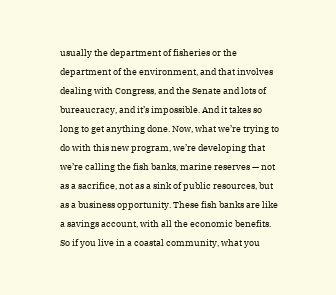usually the department of fisheries or the department of the environment, and that involves dealing with Congress, and the Senate and lots of bureaucracy, and it’s impossible. And it takes so long to get anything done. Now, what we’re trying to do with this new program, we’re developing that we’re calling the fish banks, marine reserves — not as a sacrifice, not as a sink of public resources, but as a business opportunity. These fish banks are like a savings account, with all the economic benefits. So if you live in a coastal community, what you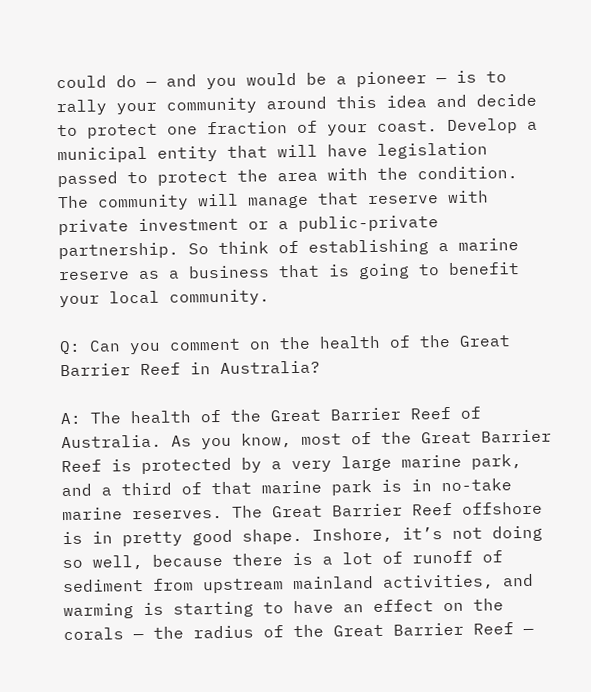could do — and you would be a pioneer — is to rally your community around this idea and decide to protect one fraction of your coast. Develop a municipal entity that will have legislation passed to protect the area with the condition. The community will manage that reserve with private investment or a public-private partnership. So think of establishing a marine reserve as a business that is going to benefit your local community.

Q: Can you comment on the health of the Great Barrier Reef in Australia?

A: The health of the Great Barrier Reef of Australia. As you know, most of the Great Barrier Reef is protected by a very large marine park, and a third of that marine park is in no-take marine reserves. The Great Barrier Reef offshore is in pretty good shape. Inshore, it’s not doing so well, because there is a lot of runoff of sediment from upstream mainland activities, and warming is starting to have an effect on the corals — the radius of the Great Barrier Reef —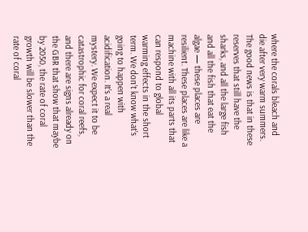where the corals bleach and die after very warm summers. The good news is that in these reserves that still have the sharks, and all the large fish and all the fish that eat the algae — these places are resilient. These places are like a machine with all its parts that can respond to global warming effects in the short term. We don’t know what’s going to happen with acidification. It’s a real mystery. We expect it to be catastrophic for coral reefs, and there are signs already on the GBR that show that maybe by 2050, the rate of coral growth will be slower than the rate of coral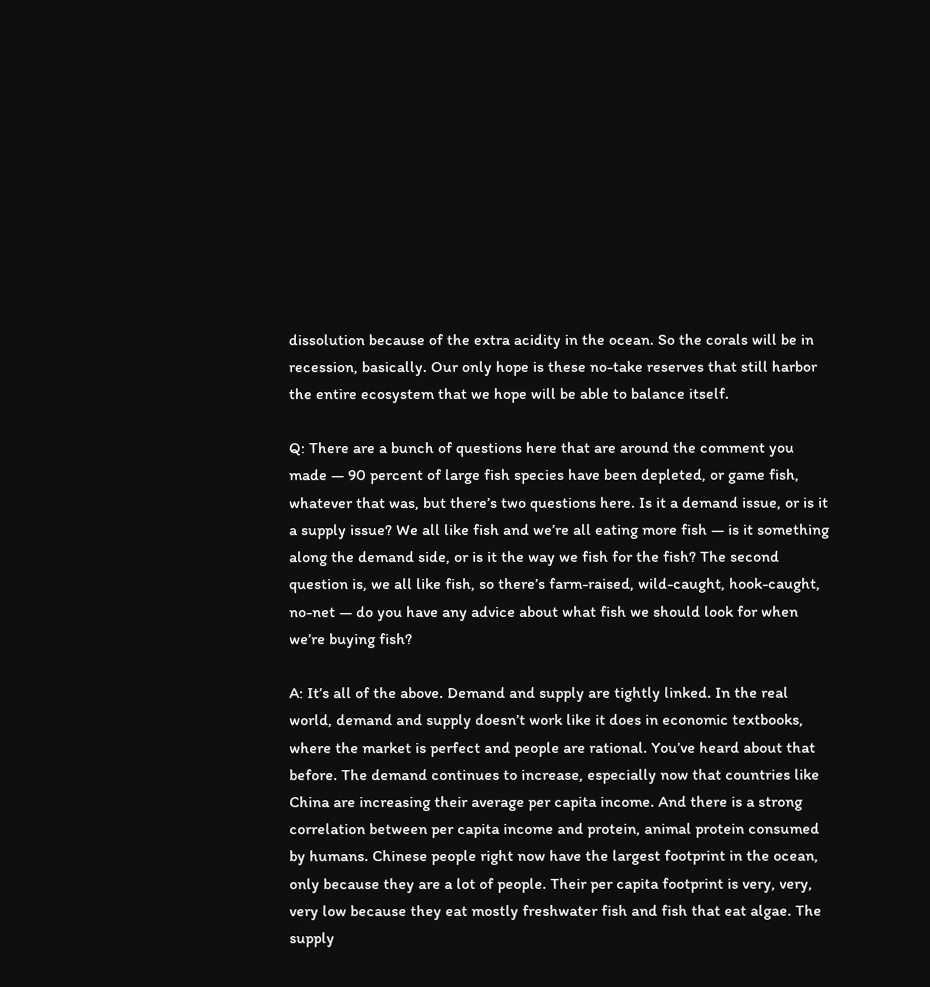dissolution because of the extra acidity in the ocean. So the corals will be in recession, basically. Our only hope is these no-take reserves that still harbor the entire ecosystem that we hope will be able to balance itself.

Q: There are a bunch of questions here that are around the comment you made — 90 percent of large fish species have been depleted, or game fish, whatever that was, but there’s two questions here. Is it a demand issue, or is it a supply issue? We all like fish and we’re all eating more fish — is it something along the demand side, or is it the way we fish for the fish? The second question is, we all like fish, so there’s farm-raised, wild-caught, hook-caught, no-net — do you have any advice about what fish we should look for when we’re buying fish?

A: It’s all of the above. Demand and supply are tightly linked. In the real world, demand and supply doesn’t work like it does in economic textbooks, where the market is perfect and people are rational. You’ve heard about that before. The demand continues to increase, especially now that countries like China are increasing their average per capita income. And there is a strong correlation between per capita income and protein, animal protein consumed by humans. Chinese people right now have the largest footprint in the ocean, only because they are a lot of people. Their per capita footprint is very, very, very low because they eat mostly freshwater fish and fish that eat algae. The supply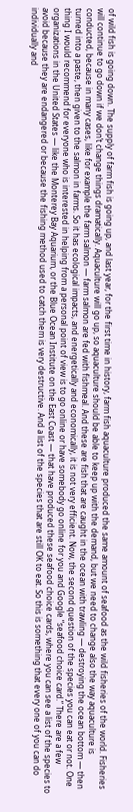of wild fish is going down. The supply of farm fish is going up, and last year, for the first time in history, farm fish aquaculture produced the same amount of seafood as the wild fisheries of the world. Fisheries will continue to go down if we don’t change things dramatically. Aquaculture will go up, so aquaculture should be able to keep up with the demand, but we need to change also the way aquaculture is conducted, because in many cases, like for example the farm salmon — farm salmon are fed with fishmeal. And these are fish that are caught in the ocean with trawling — destroying the ocean bottom — then turned into a paste, then given to the salmon in farms. So it has ecological impacts, and energetically and economically, it is not very efficient. Now, the second question of the species you can eat or not. One thing I would recommend for everyone who is interested in helping from a personal point of view is to go online or have somebody go online for you and Google “seafood choice card.” There are a few organizations in the United States — like the Monterey Bay Aquarium, or the Blue Ocean Institute on the East Coast — that have produced these seafood choice cards, where you can see a list of the species to avoid because they are endangered or because the fishing method used to catch them is very destructive. And a list of the species that are still OK to eat. So this is something that every one of you can do individually and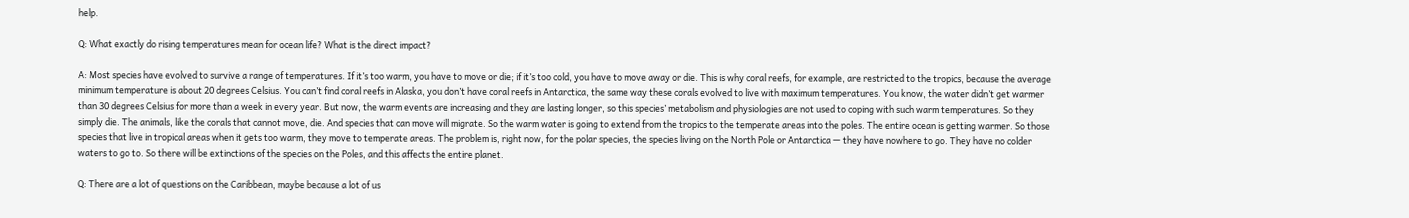help.

Q: What exactly do rising temperatures mean for ocean life? What is the direct impact?

A: Most species have evolved to survive a range of temperatures. If it’s too warm, you have to move or die; if it’s too cold, you have to move away or die. This is why coral reefs, for example, are restricted to the tropics, because the average minimum temperature is about 20 degrees Celsius. You can’t find coral reefs in Alaska, you don’t have coral reefs in Antarctica, the same way these corals evolved to live with maximum temperatures. You know, the water didn’t get warmer than 30 degrees Celsius for more than a week in every year. But now, the warm events are increasing and they are lasting longer, so this species’ metabolism and physiologies are not used to coping with such warm temperatures. So they simply die. The animals, like the corals that cannot move, die. And species that can move will migrate. So the warm water is going to extend from the tropics to the temperate areas into the poles. The entire ocean is getting warmer. So those species that live in tropical areas when it gets too warm, they move to temperate areas. The problem is, right now, for the polar species, the species living on the North Pole or Antarctica — they have nowhere to go. They have no colder waters to go to. So there will be extinctions of the species on the Poles, and this affects the entire planet.

Q: There are a lot of questions on the Caribbean, maybe because a lot of us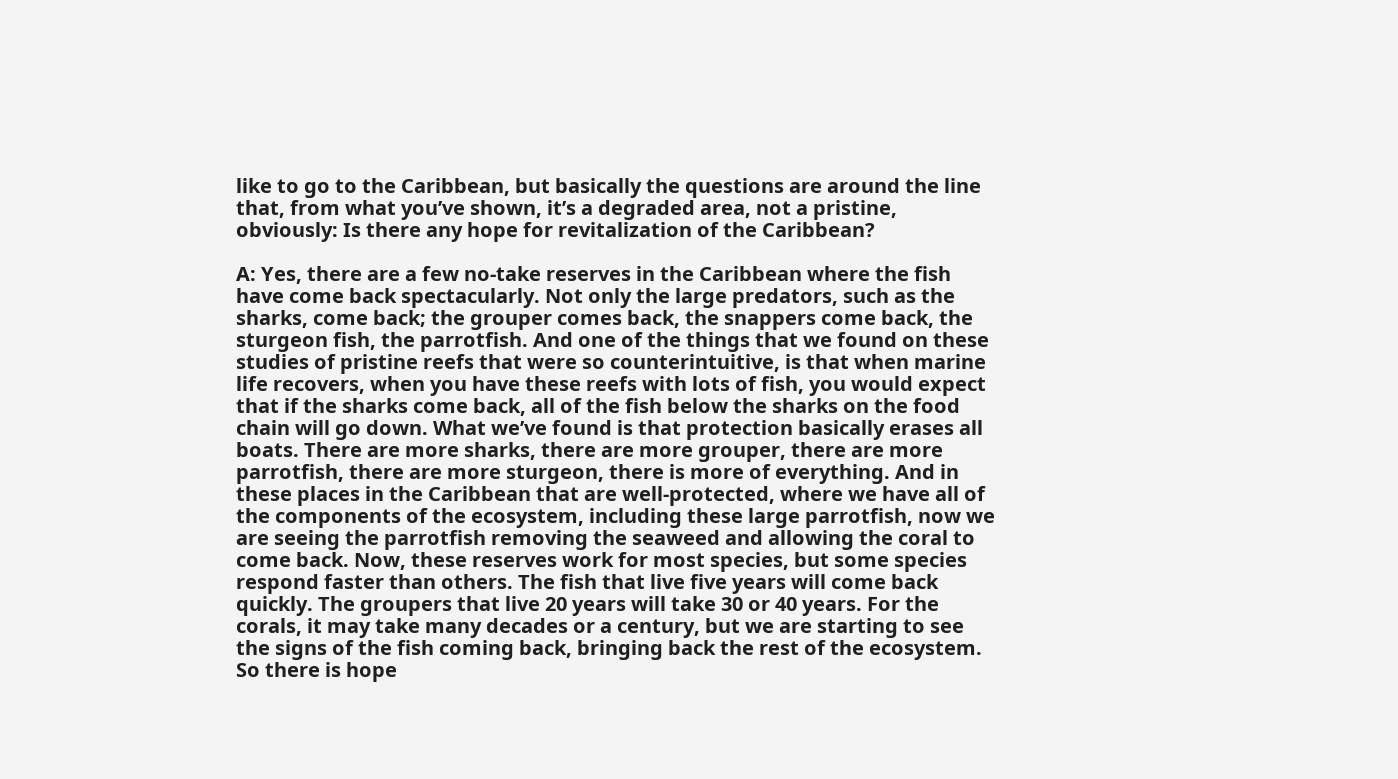like to go to the Caribbean, but basically the questions are around the line that, from what you’ve shown, it’s a degraded area, not a pristine, obviously: Is there any hope for revitalization of the Caribbean?

A: Yes, there are a few no-take reserves in the Caribbean where the fish have come back spectacularly. Not only the large predators, such as the sharks, come back; the grouper comes back, the snappers come back, the sturgeon fish, the parrotfish. And one of the things that we found on these studies of pristine reefs that were so counterintuitive, is that when marine life recovers, when you have these reefs with lots of fish, you would expect that if the sharks come back, all of the fish below the sharks on the food chain will go down. What we’ve found is that protection basically erases all boats. There are more sharks, there are more grouper, there are more parrotfish, there are more sturgeon, there is more of everything. And in these places in the Caribbean that are well-protected, where we have all of the components of the ecosystem, including these large parrotfish, now we are seeing the parrotfish removing the seaweed and allowing the coral to come back. Now, these reserves work for most species, but some species respond faster than others. The fish that live five years will come back quickly. The groupers that live 20 years will take 30 or 40 years. For the corals, it may take many decades or a century, but we are starting to see the signs of the fish coming back, bringing back the rest of the ecosystem. So there is hope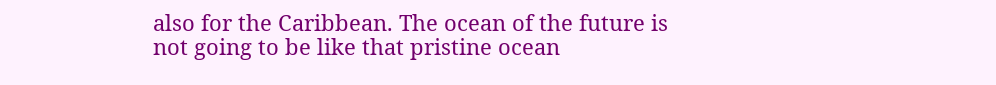also for the Caribbean. The ocean of the future is not going to be like that pristine ocean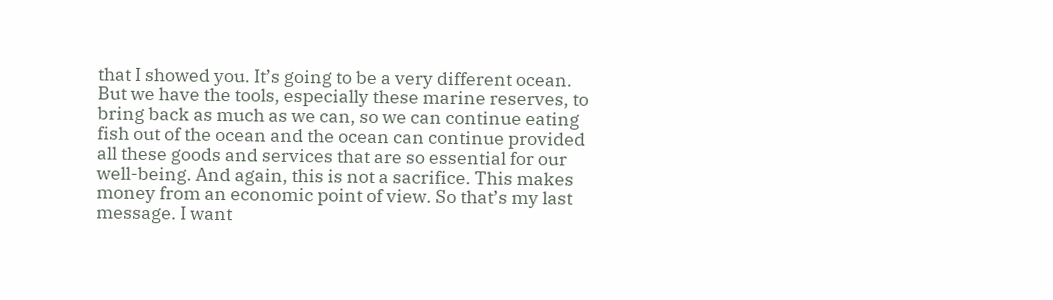that I showed you. It’s going to be a very different ocean. But we have the tools, especially these marine reserves, to bring back as much as we can, so we can continue eating fish out of the ocean and the ocean can continue provided all these goods and services that are so essential for our well-being. And again, this is not a sacrifice. This makes money from an economic point of view. So that’s my last message. I want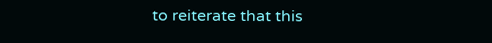to reiterate that this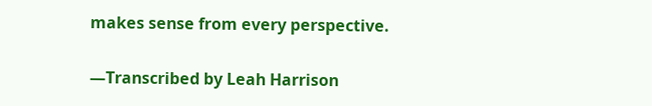makes sense from every perspective.

—Transcribed by Leah Harrison